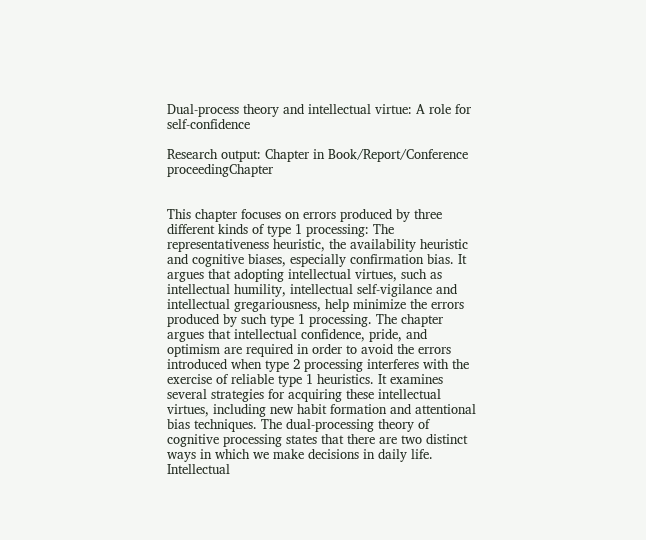Dual-process theory and intellectual virtue: A role for self-confidence

Research output: Chapter in Book/Report/Conference proceedingChapter


This chapter focuses on errors produced by three different kinds of type 1 processing: The representativeness heuristic, the availability heuristic and cognitive biases, especially confirmation bias. It argues that adopting intellectual virtues, such as intellectual humility, intellectual self-vigilance and intellectual gregariousness, help minimize the errors produced by such type 1 processing. The chapter argues that intellectual confidence, pride, and optimism are required in order to avoid the errors introduced when type 2 processing interferes with the exercise of reliable type 1 heuristics. It examines several strategies for acquiring these intellectual virtues, including new habit formation and attentional bias techniques. The dual-processing theory of cognitive processing states that there are two distinct ways in which we make decisions in daily life. Intellectual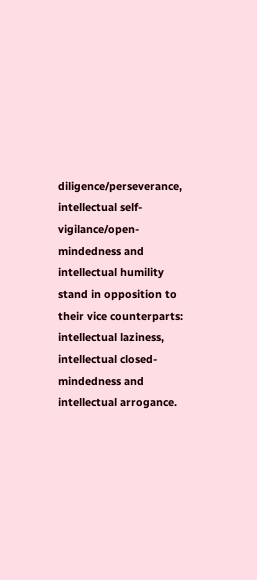diligence/perseverance, intellectual self-vigilance/open-mindedness and intellectual humility stand in opposition to their vice counterparts: intellectual laziness, intellectual closed-mindedness and intellectual arrogance.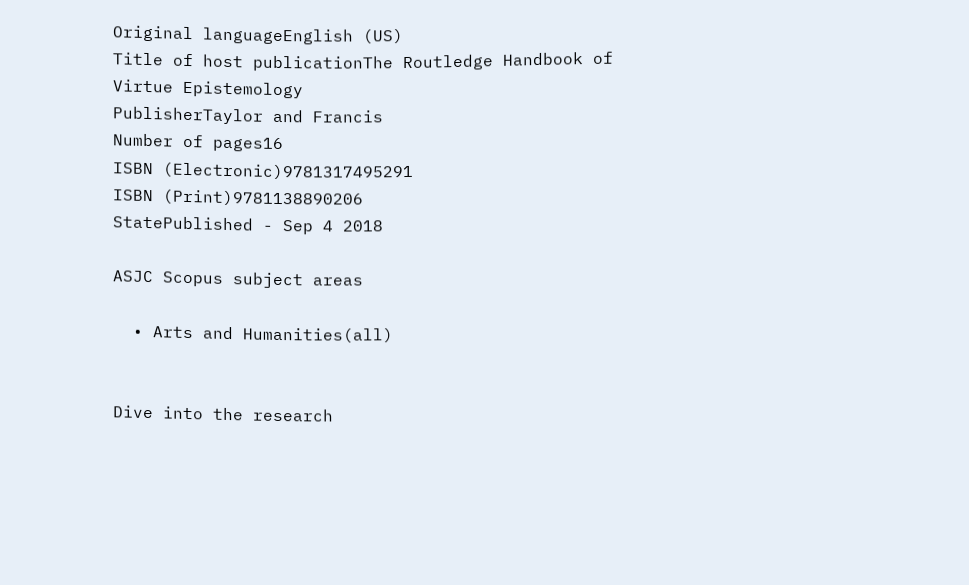Original languageEnglish (US)
Title of host publicationThe Routledge Handbook of Virtue Epistemology
PublisherTaylor and Francis
Number of pages16
ISBN (Electronic)9781317495291
ISBN (Print)9781138890206
StatePublished - Sep 4 2018

ASJC Scopus subject areas

  • Arts and Humanities(all)


Dive into the research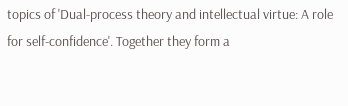topics of 'Dual-process theory and intellectual virtue: A role for self-confidence'. Together they form a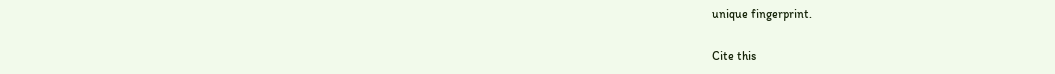unique fingerprint.

Cite this